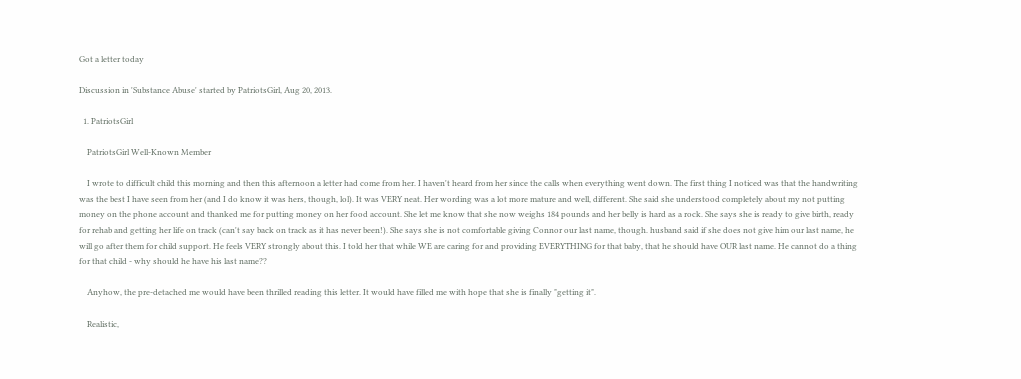Got a letter today

Discussion in 'Substance Abuse' started by PatriotsGirl, Aug 20, 2013.

  1. PatriotsGirl

    PatriotsGirl Well-Known Member

    I wrote to difficult child this morning and then this afternoon a letter had come from her. I haven't heard from her since the calls when everything went down. The first thing I noticed was that the handwriting was the best I have seen from her (and I do know it was hers, though, lol). It was VERY neat. Her wording was a lot more mature and well, different. She said she understood completely about my not putting money on the phone account and thanked me for putting money on her food account. She let me know that she now weighs 184 pounds and her belly is hard as a rock. She says she is ready to give birth, ready for rehab and getting her life on track (can't say back on track as it has never been!). She says she is not comfortable giving Connor our last name, though. husband said if she does not give him our last name, he will go after them for child support. He feels VERY strongly about this. I told her that while WE are caring for and providing EVERYTHING for that baby, that he should have OUR last name. He cannot do a thing for that child - why should he have his last name??

    Anyhow, the pre-detached me would have been thrilled reading this letter. It would have filled me with hope that she is finally "getting it".

    Realistic,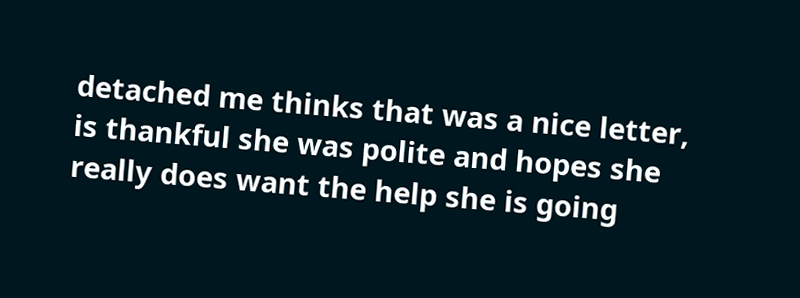detached me thinks that was a nice letter, is thankful she was polite and hopes she really does want the help she is going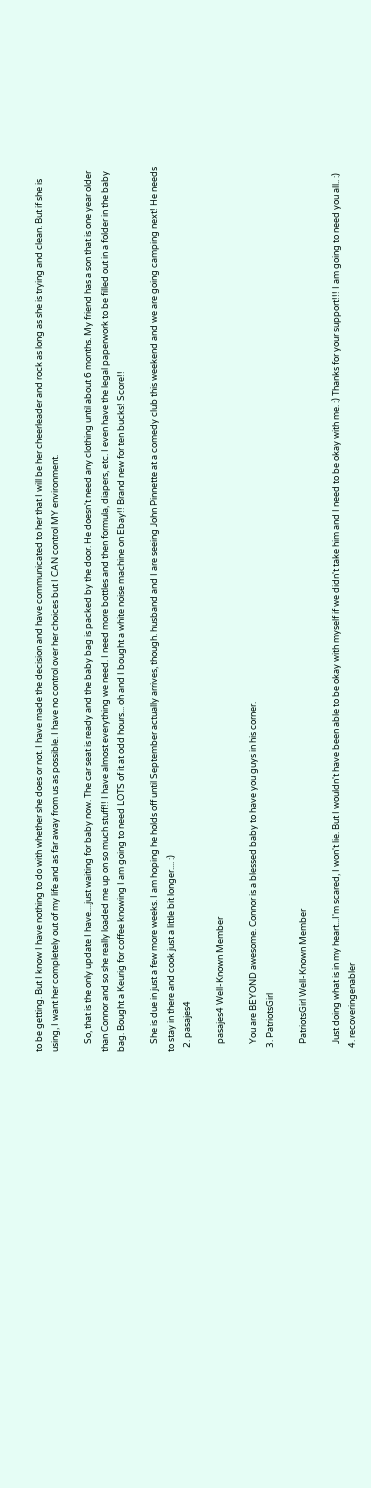to be getting. But I know I have nothing to do with whether she does or not. I have made the decision and have communicated to her that I will be her cheerleader and rock as long as she is trying and clean. But if she is using, I want her completely out of my life and as far away from us as possible. I have no control over her choices but I CAN control MY environment.

    So, that is the only update I have....just waiting for baby now. The car seat is ready and the baby bag is packed by the door. He doesn't need any clothing until about 6 months. My friend has a son that is one year older than Connor and so she really loaded me up on so much stuff!! I have almost everything we need. I need more bottles and then formula, diapers, etc. I even have the legal paperwork to be filled out in a folder in the baby bag. Bought a Keurig for coffee knowing I am going to need LOTS of it at odd hours... oh and I bought a white noise machine on Ebay!! Brand new for ten bucks! Score!!

    She is due in just a few more weeks. I am hoping he holds off until September actually arrives, though. husband and I are seeing John Pinnette at a comedy club this weekend and we are going camping next! He needs to stay in there and cook just a little bit longer.... :)
  2. pasajes4

    pasajes4 Well-Known Member

    You are BEYOND awesome. Connor is a blessed baby to have you guys in his corner.
  3. PatriotsGirl

    PatriotsGirl Well-Known Member

    Just doing what is in my heart...I'm scared, I won't lie. But I wouldn't have been able to be okay with myself if we didn't take him and I need to be okay with me. :) Thanks for your support!!! I am going to need you all.. :)
  4. recoveringenabler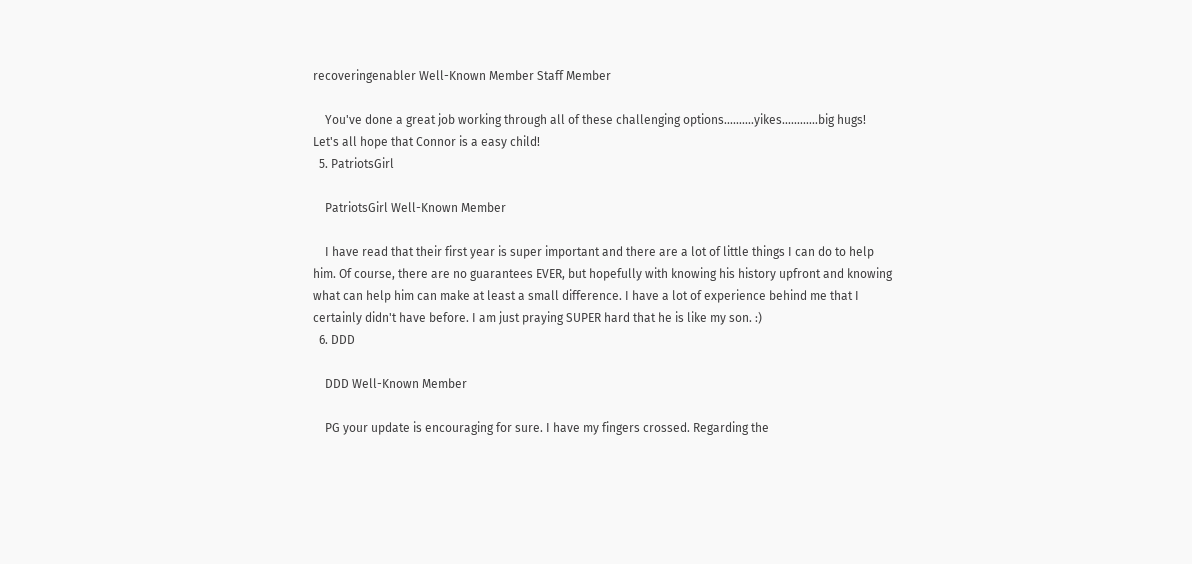recoveringenabler Well-Known Member Staff Member

    You've done a great job working through all of these challenging options..........yikes............big hugs! Let's all hope that Connor is a easy child!
  5. PatriotsGirl

    PatriotsGirl Well-Known Member

    I have read that their first year is super important and there are a lot of little things I can do to help him. Of course, there are no guarantees EVER, but hopefully with knowing his history upfront and knowing what can help him can make at least a small difference. I have a lot of experience behind me that I certainly didn't have before. I am just praying SUPER hard that he is like my son. :)
  6. DDD

    DDD Well-Known Member

    PG your update is encouraging for sure. I have my fingers crossed. Regarding the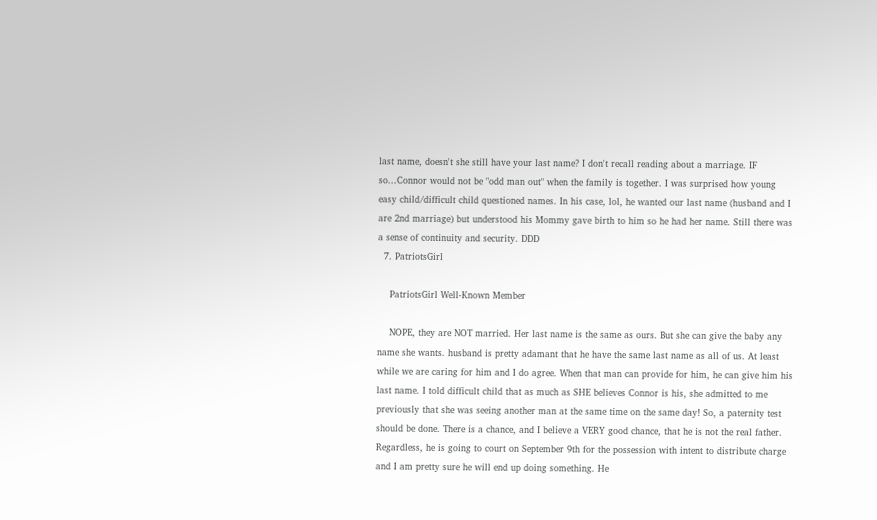last name, doesn't she still have your last name? I don't recall reading about a marriage. IF so...Connor would not be "odd man out" when the family is together. I was surprised how young easy child/difficult child questioned names. In his case, lol, he wanted our last name (husband and I are 2nd marriage) but understood his Mommy gave birth to him so he had her name. Still there was a sense of continuity and security. DDD
  7. PatriotsGirl

    PatriotsGirl Well-Known Member

    NOPE, they are NOT married. Her last name is the same as ours. But she can give the baby any name she wants. husband is pretty adamant that he have the same last name as all of us. At least while we are caring for him and I do agree. When that man can provide for him, he can give him his last name. I told difficult child that as much as SHE believes Connor is his, she admitted to me previously that she was seeing another man at the same time on the same day! So, a paternity test should be done. There is a chance, and I believe a VERY good chance, that he is not the real father. Regardless, he is going to court on September 9th for the possession with intent to distribute charge and I am pretty sure he will end up doing something. He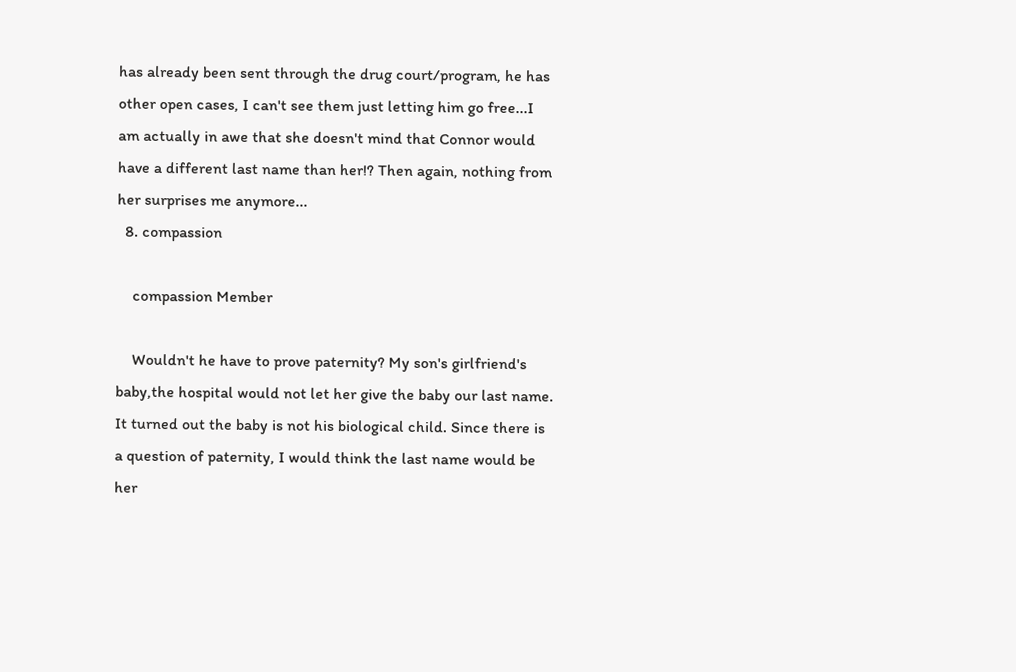has already been sent through the drug court/program, he has other open cases, I can't see them just letting him go free...I am actually in awe that she doesn't mind that Connor would have a different last name than her!? Then again, nothing from her surprises me anymore...
  8. compassion

    compassion Member

    Wouldn't he have to prove paternity? My son's girlfriend's baby,the hospital would not let her give the baby our last name. It turned out the baby is not his biological child. Since there is a question of paternity, I would think the last name would be her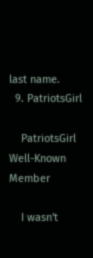last name.
  9. PatriotsGirl

    PatriotsGirl Well-Known Member

    I wasn't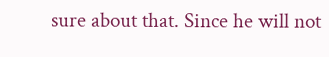sure about that. Since he will not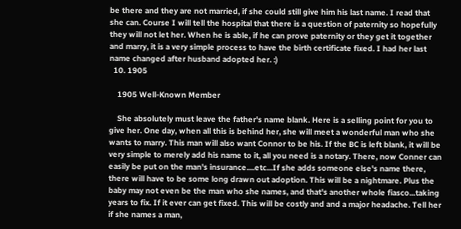be there and they are not married, if she could still give him his last name. I read that she can. Course I will tell the hospital that there is a question of paternity so hopefully they will not let her. When he is able, if he can prove paternity or they get it together and marry, it is a very simple process to have the birth certificate fixed. I had her last name changed after husband adopted her. :)
  10. 1905

    1905 Well-Known Member

    She absolutely must leave the father's name blank. Here is a selling point for you to give her. One day, when all this is behind her, she will meet a wonderful man who she wants to marry. This man will also want Connor to be his. If the BC is left blank, it will be very simple to merely add his name to it, all you need is a notary. There, now Conner can easily be put on the man's insurance....etc...If she adds someone else's name there, there will have to be some long drawn out adoption. This will be a nightmare. Plus the baby may not even be the man who she names, and that's another whole fiasco...taking years to fix. If it ever can get fixed. This will be costly and and a major headache. Tell her if she names a man,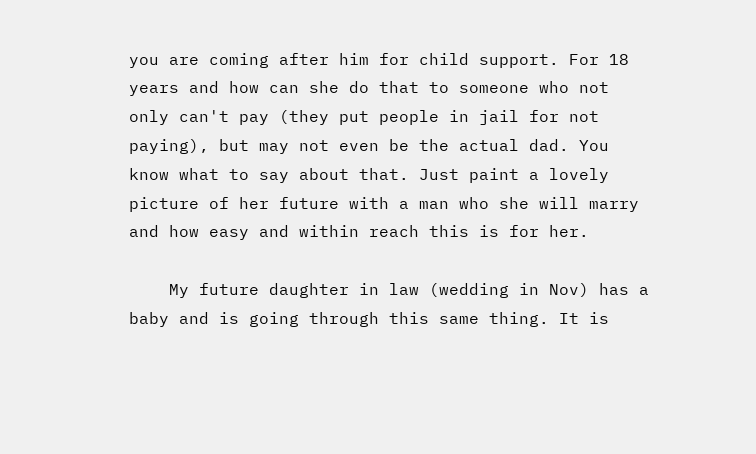you are coming after him for child support. For 18 years and how can she do that to someone who not only can't pay (they put people in jail for not paying), but may not even be the actual dad. You know what to say about that. Just paint a lovely picture of her future with a man who she will marry and how easy and within reach this is for her.

    My future daughter in law (wedding in Nov) has a baby and is going through this same thing. It is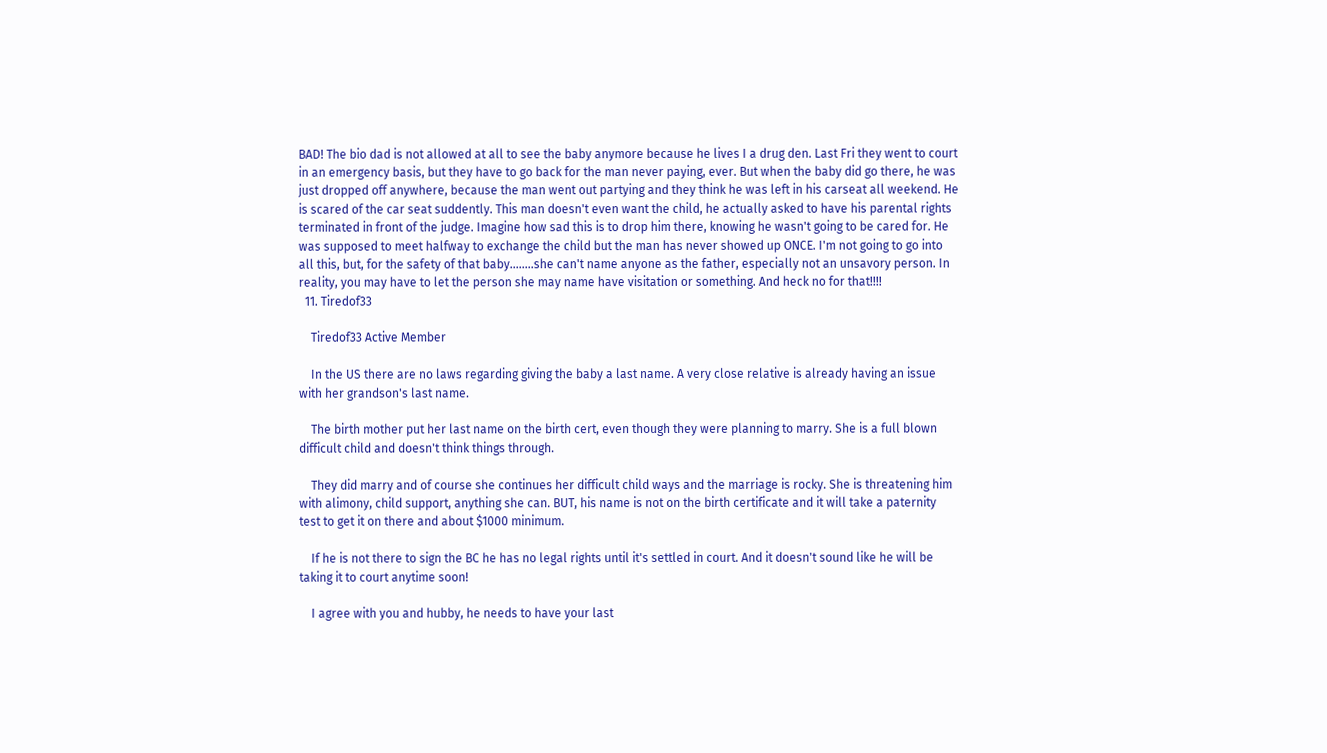BAD! The bio dad is not allowed at all to see the baby anymore because he lives I a drug den. Last Fri they went to court in an emergency basis, but they have to go back for the man never paying, ever. But when the baby did go there, he was just dropped off anywhere, because the man went out partying and they think he was left in his carseat all weekend. He is scared of the car seat suddently. This man doesn't even want the child, he actually asked to have his parental rights terminated in front of the judge. Imagine how sad this is to drop him there, knowing he wasn't going to be cared for. He was supposed to meet halfway to exchange the child but the man has never showed up ONCE. I'm not going to go into all this, but, for the safety of that baby........she can't name anyone as the father, especially not an unsavory person. In reality, you may have to let the person she may name have visitation or something. And heck no for that!!!!
  11. Tiredof33

    Tiredof33 Active Member

    In the US there are no laws regarding giving the baby a last name. A very close relative is already having an issue with her grandson's last name.

    The birth mother put her last name on the birth cert, even though they were planning to marry. She is a full blown difficult child and doesn't think things through.

    They did marry and of course she continues her difficult child ways and the marriage is rocky. She is threatening him with alimony, child support, anything she can. BUT, his name is not on the birth certificate and it will take a paternity test to get it on there and about $1000 minimum.

    If he is not there to sign the BC he has no legal rights until it's settled in court. And it doesn't sound like he will be taking it to court anytime soon!

    I agree with you and hubby, he needs to have your last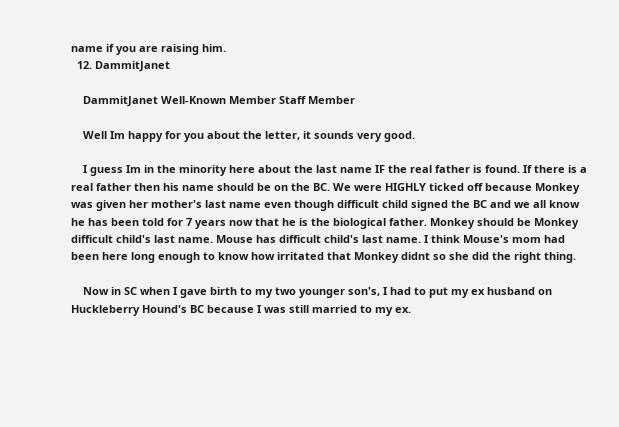name if you are raising him.
  12. DammitJanet

    DammitJanet Well-Known Member Staff Member

    Well Im happy for you about the letter, it sounds very good.

    I guess Im in the minority here about the last name IF the real father is found. If there is a real father then his name should be on the BC. We were HIGHLY ticked off because Monkey was given her mother's last name even though difficult child signed the BC and we all know he has been told for 7 years now that he is the biological father. Monkey should be Monkey difficult child's last name. Mouse has difficult child's last name. I think Mouse's mom had been here long enough to know how irritated that Monkey didnt so she did the right thing.

    Now in SC when I gave birth to my two younger son's, I had to put my ex husband on Huckleberry Hound's BC because I was still married to my ex.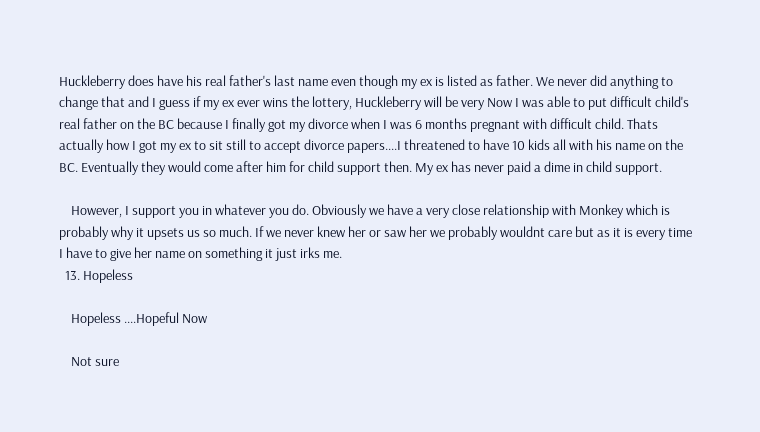Huckleberry does have his real father's last name even though my ex is listed as father. We never did anything to change that and I guess if my ex ever wins the lottery, Huckleberry will be very Now I was able to put difficult child's real father on the BC because I finally got my divorce when I was 6 months pregnant with difficult child. Thats actually how I got my ex to sit still to accept divorce papers....I threatened to have 10 kids all with his name on the BC. Eventually they would come after him for child support then. My ex has never paid a dime in child support.

    However, I support you in whatever you do. Obviously we have a very close relationship with Monkey which is probably why it upsets us so much. If we never knew her or saw her we probably wouldnt care but as it is every time I have to give her name on something it just irks me.
  13. Hopeless

    Hopeless ....Hopeful Now

    Not sure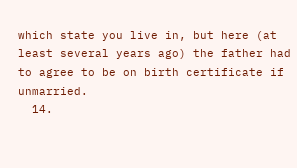which state you live in, but here (at least several years ago) the father had to agree to be on birth certificate if unmarried.
  14.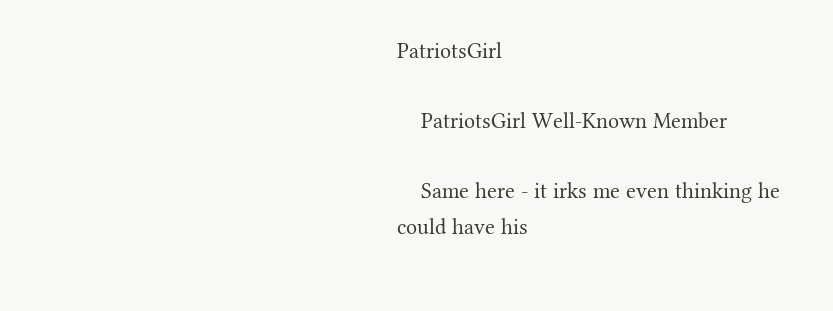PatriotsGirl

    PatriotsGirl Well-Known Member

    Same here - it irks me even thinking he could have his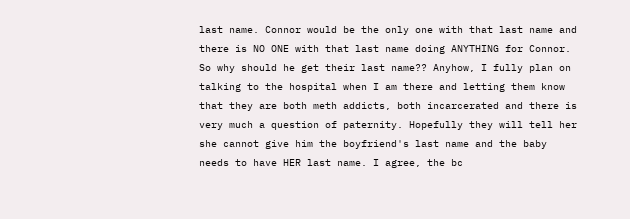last name. Connor would be the only one with that last name and there is NO ONE with that last name doing ANYTHING for Connor. So why should he get their last name?? Anyhow, I fully plan on talking to the hospital when I am there and letting them know that they are both meth addicts, both incarcerated and there is very much a question of paternity. Hopefully they will tell her she cannot give him the boyfriend's last name and the baby needs to have HER last name. I agree, the bc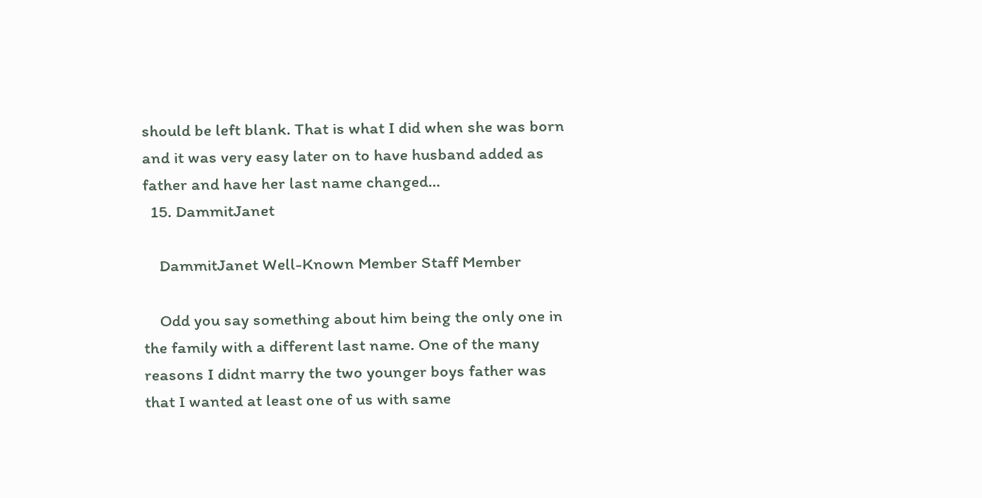should be left blank. That is what I did when she was born and it was very easy later on to have husband added as father and have her last name changed...
  15. DammitJanet

    DammitJanet Well-Known Member Staff Member

    Odd you say something about him being the only one in the family with a different last name. One of the many reasons I didnt marry the two younger boys father was that I wanted at least one of us with same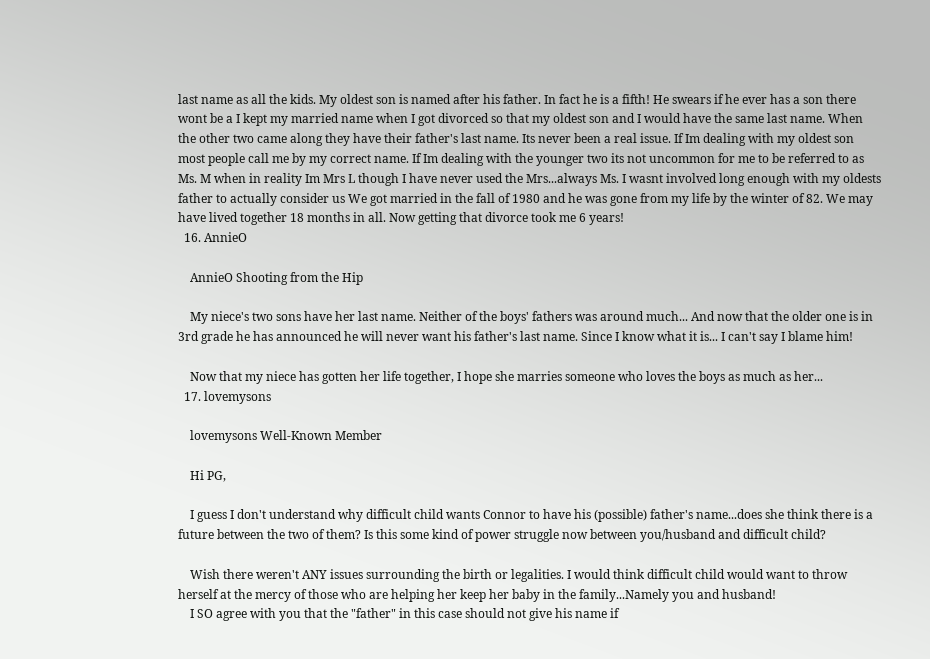last name as all the kids. My oldest son is named after his father. In fact he is a fifth! He swears if he ever has a son there wont be a I kept my married name when I got divorced so that my oldest son and I would have the same last name. When the other two came along they have their father's last name. Its never been a real issue. If Im dealing with my oldest son most people call me by my correct name. If Im dealing with the younger two its not uncommon for me to be referred to as Ms. M when in reality Im Mrs L though I have never used the Mrs...always Ms. I wasnt involved long enough with my oldests father to actually consider us We got married in the fall of 1980 and he was gone from my life by the winter of 82. We may have lived together 18 months in all. Now getting that divorce took me 6 years!
  16. AnnieO

    AnnieO Shooting from the Hip

    My niece's two sons have her last name. Neither of the boys' fathers was around much... And now that the older one is in 3rd grade he has announced he will never want his father's last name. Since I know what it is... I can't say I blame him!

    Now that my niece has gotten her life together, I hope she marries someone who loves the boys as much as her...
  17. lovemysons

    lovemysons Well-Known Member

    Hi PG,

    I guess I don't understand why difficult child wants Connor to have his (possible) father's name...does she think there is a future between the two of them? Is this some kind of power struggle now between you/husband and difficult child?

    Wish there weren't ANY issues surrounding the birth or legalities. I would think difficult child would want to throw herself at the mercy of those who are helping her keep her baby in the family...Namely you and husband!
    I SO agree with you that the "father" in this case should not give his name if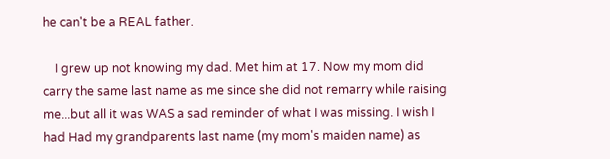he can't be a REAL father.

    I grew up not knowing my dad. Met him at 17. Now my mom did carry the same last name as me since she did not remarry while raising me...but all it was WAS a sad reminder of what I was missing. I wish I had Had my grandparents last name (my mom's maiden name) as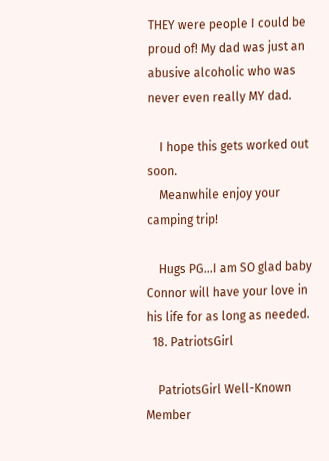THEY were people I could be proud of! My dad was just an abusive alcoholic who was never even really MY dad.

    I hope this gets worked out soon.
    Meanwhile enjoy your camping trip!

    Hugs PG...I am SO glad baby Connor will have your love in his life for as long as needed.
  18. PatriotsGirl

    PatriotsGirl Well-Known Member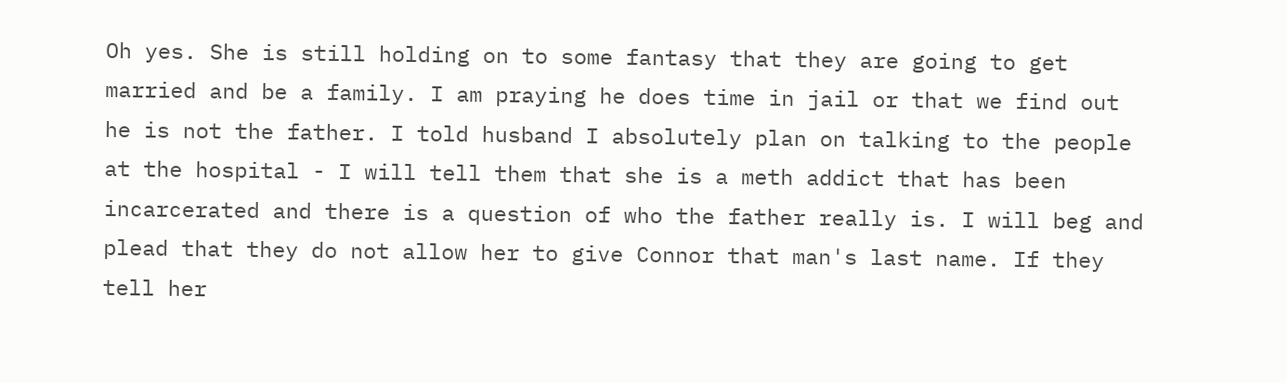Oh yes. She is still holding on to some fantasy that they are going to get married and be a family. I am praying he does time in jail or that we find out he is not the father. I told husband I absolutely plan on talking to the people at the hospital - I will tell them that she is a meth addict that has been incarcerated and there is a question of who the father really is. I will beg and plead that they do not allow her to give Connor that man's last name. If they tell her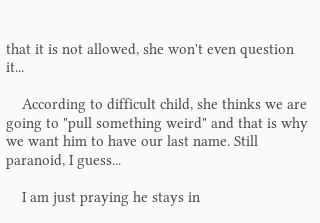that it is not allowed, she won't even question it...

    According to difficult child, she thinks we are going to "pull something weird" and that is why we want him to have our last name. Still paranoid, I guess...

    I am just praying he stays in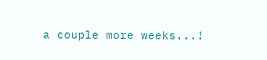a couple more weeks...!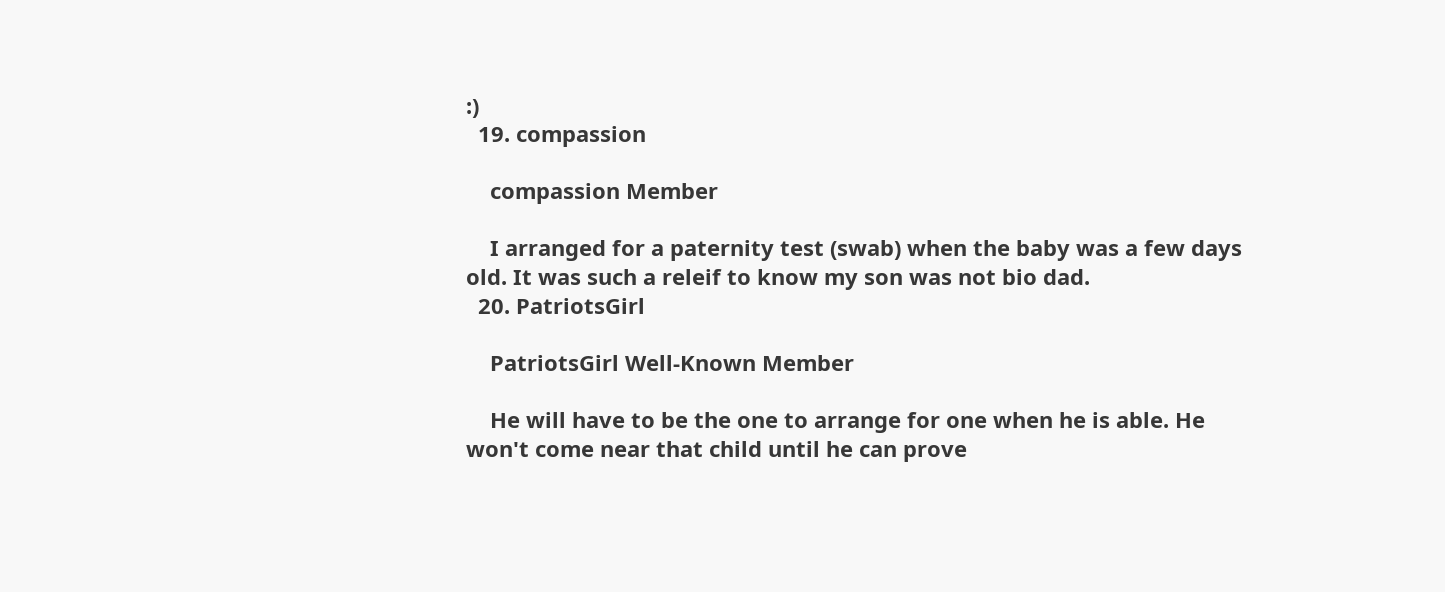:)
  19. compassion

    compassion Member

    I arranged for a paternity test (swab) when the baby was a few days old. It was such a releif to know my son was not bio dad.
  20. PatriotsGirl

    PatriotsGirl Well-Known Member

    He will have to be the one to arrange for one when he is able. He won't come near that child until he can prove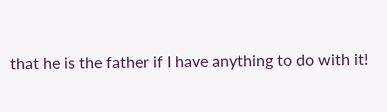that he is the father if I have anything to do with it!